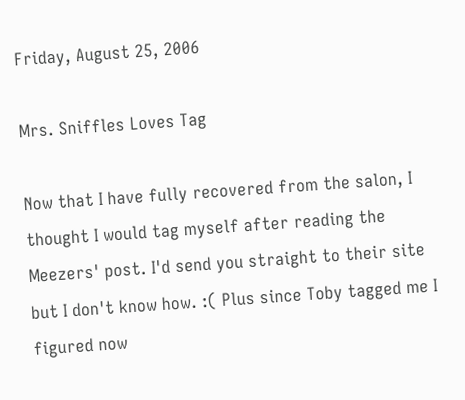Friday, August 25, 2006

Mrs. Sniffles Loves Tag

Now that I have fully recovered from the salon, I thought I would tag myself after reading the Meezers' post. I'd send you straight to their site but I don't know how. :( Plus since Toby tagged me I figured now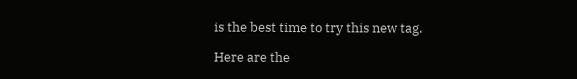is the best time to try this new tag.

Here are the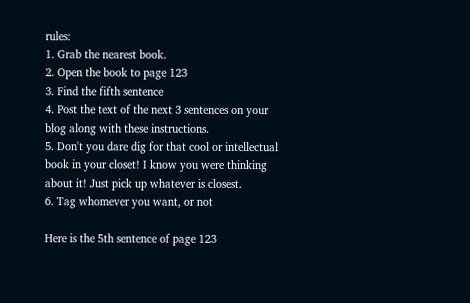rules:
1. Grab the nearest book.
2. Open the book to page 123
3. Find the fifth sentence
4. Post the text of the next 3 sentences on your blog along with these instructions.
5. Don't you dare dig for that cool or intellectual book in your closet! I know you were thinking about it! Just pick up whatever is closest.
6. Tag whomever you want, or not

Here is the 5th sentence of page 123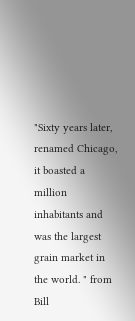"Sixty years later, renamed Chicago, it boasted a million inhabitants and was the largest grain market in the world. " from Bill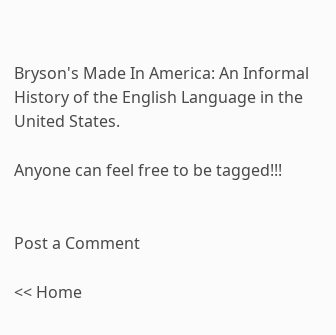Bryson's Made In America: An Informal History of the English Language in the United States.

Anyone can feel free to be tagged!!!


Post a Comment

<< Home